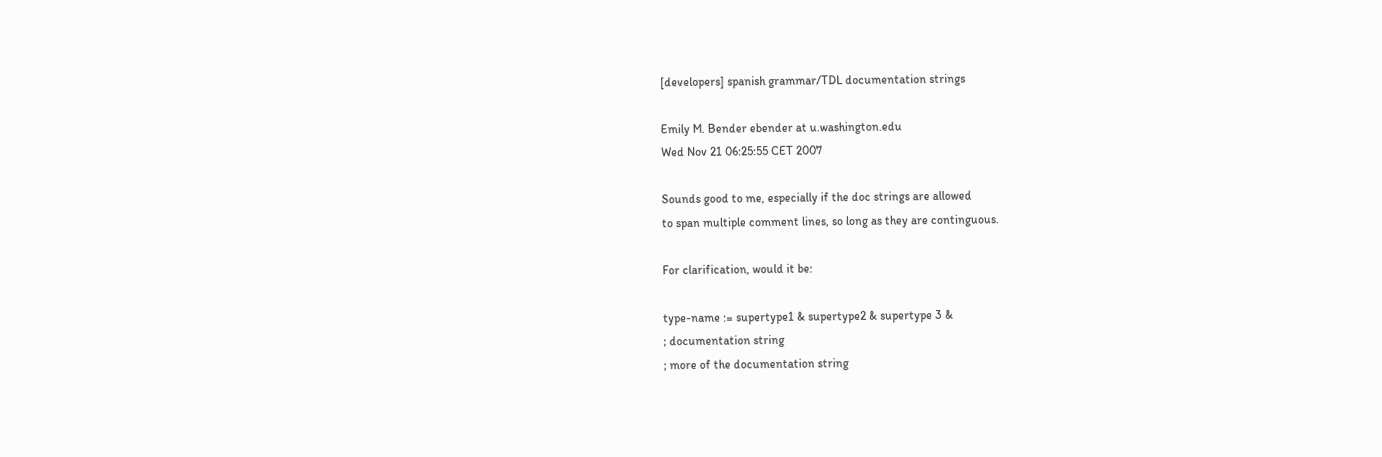[developers] spanish grammar/TDL documentation strings

Emily M. Bender ebender at u.washington.edu
Wed Nov 21 06:25:55 CET 2007

Sounds good to me, especially if the doc strings are allowed
to span multiple comment lines, so long as they are continguous.

For clarification, would it be:

type-name := supertype1 & supertype2 & supertype 3 &
; documentation string
; more of the documentation string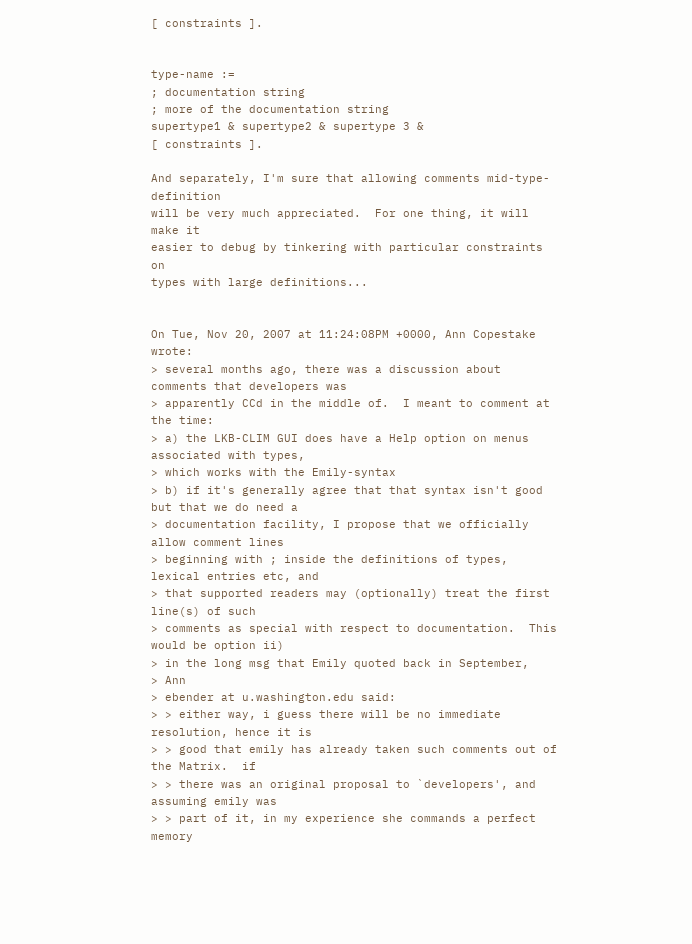[ constraints ].


type-name :=
; documentation string
; more of the documentation string
supertype1 & supertype2 & supertype 3 &
[ constraints ].

And separately, I'm sure that allowing comments mid-type-definition
will be very much appreciated.  For one thing, it will make it
easier to debug by tinkering with particular constraints on
types with large definitions...


On Tue, Nov 20, 2007 at 11:24:08PM +0000, Ann Copestake wrote:
> several months ago, there was a discussion about comments that developers was
> apparently CCd in the middle of.  I meant to comment at the time:
> a) the LKB-CLIM GUI does have a Help option on menus associated with types,
> which works with the Emily-syntax
> b) if it's generally agree that that syntax isn't good but that we do need a
> documentation facility, I propose that we officially allow comment lines
> beginning with ; inside the definitions of types, lexical entries etc, and
> that supported readers may (optionally) treat the first line(s) of such
> comments as special with respect to documentation.  This would be option ii)
> in the long msg that Emily quoted back in September,
> Ann
> ebender at u.washington.edu said:
> > either way, i guess there will be no immediate resolution, hence it is
> > good that emily has already taken such comments out of the Matrix.  if
> > there was an original proposal to `developers', and assuming emily was
> > part of it, in my experience she commands a perfect memory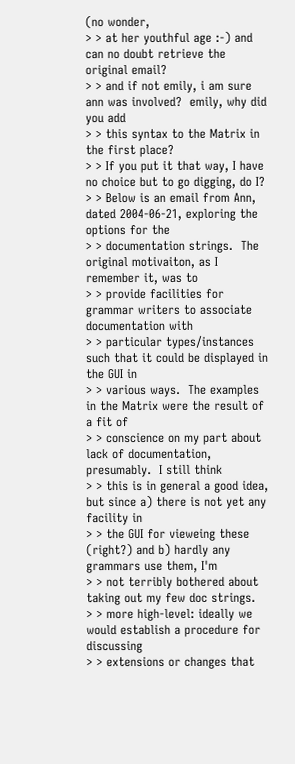(no wonder,
> > at her youthful age :-) and can no doubt retrieve the original email?
> > and if not emily, i am sure ann was involved?  emily, why did you add
> > this syntax to the Matrix in the first place?
> > If you put it that way, I have no choice but to go digging, do I?
> > Below is an email from Ann, dated 2004-06-21, exploring the options for the
> > documentation strings.  The original motivaiton, as I remember it, was to
> > provide facilities for grammar writers to associate documentation with
> > particular types/instances such that it could be displayed in the GUI in
> > various ways.  The examples in the Matrix were the result of a fit of
> > conscience on my part about lack of documentation, presumably.  I still think
> > this is in general a good idea, but since a) there is not yet any facility in
> > the GUI for vieweing these (right?) and b) hardly any grammars use them, I'm
> > not terribly bothered about taking out my few doc strings.
> > more high-level: ideally we would establish a procedure for discussing
> > extensions or changes that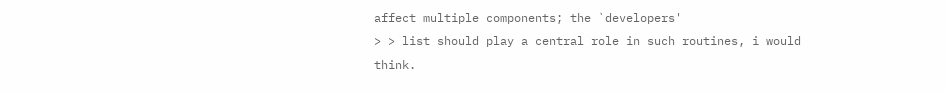affect multiple components; the `developers'
> > list should play a central role in such routines, i would think.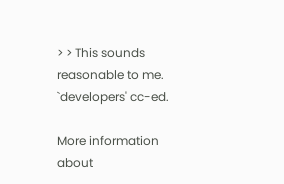> > This sounds reasonable to me.  `developers' cc-ed.

More information about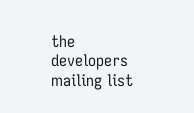the developers mailing list